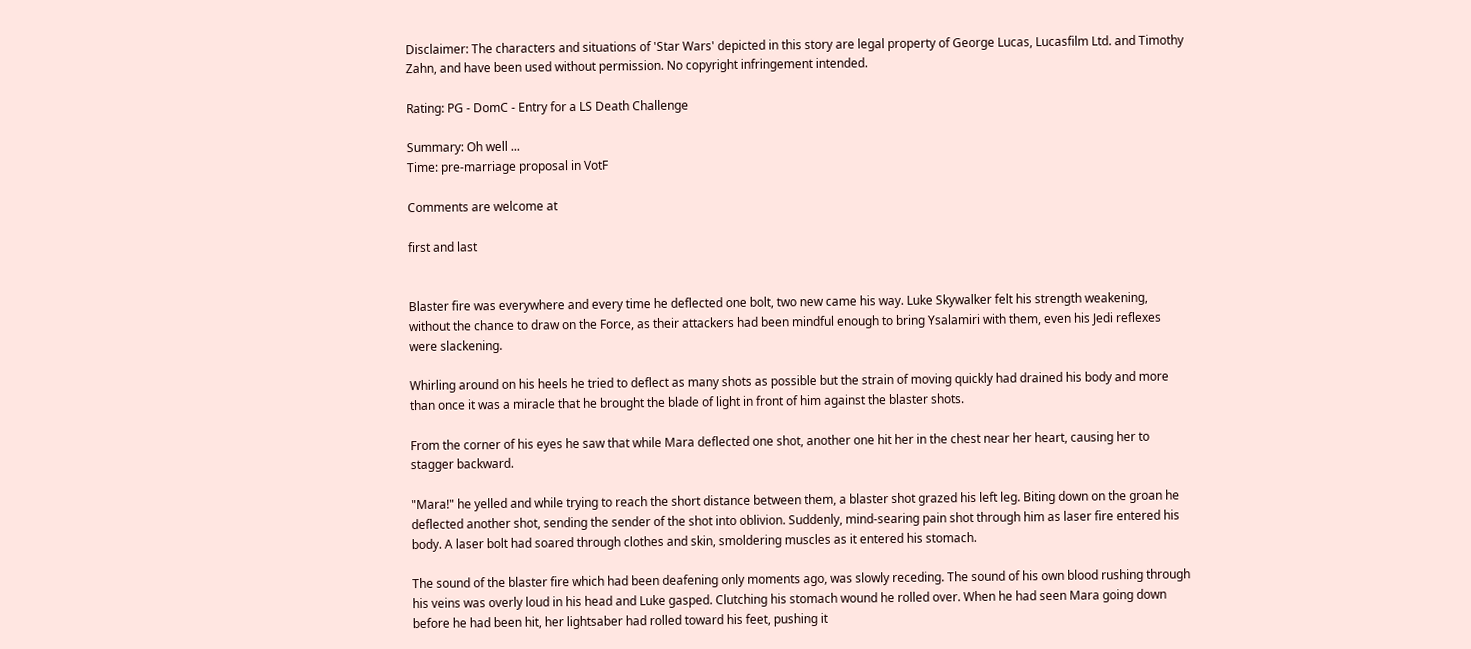Disclaimer: The characters and situations of 'Star Wars' depicted in this story are legal property of George Lucas, Lucasfilm Ltd. and Timothy Zahn, and have been used without permission. No copyright infringement intended.

Rating: PG - DomC - Entry for a LS Death Challenge

Summary: Oh well ...
Time: pre-marriage proposal in VotF

Comments are welcome at

first and last


Blaster fire was everywhere and every time he deflected one bolt, two new came his way. Luke Skywalker felt his strength weakening, without the chance to draw on the Force, as their attackers had been mindful enough to bring Ysalamiri with them, even his Jedi reflexes were slackening.

Whirling around on his heels he tried to deflect as many shots as possible but the strain of moving quickly had drained his body and more than once it was a miracle that he brought the blade of light in front of him against the blaster shots.

From the corner of his eyes he saw that while Mara deflected one shot, another one hit her in the chest near her heart, causing her to stagger backward.

"Mara!" he yelled and while trying to reach the short distance between them, a blaster shot grazed his left leg. Biting down on the groan he deflected another shot, sending the sender of the shot into oblivion. Suddenly, mind-searing pain shot through him as laser fire entered his body. A laser bolt had soared through clothes and skin, smoldering muscles as it entered his stomach.

The sound of the blaster fire which had been deafening only moments ago, was slowly receding. The sound of his own blood rushing through his veins was overly loud in his head and Luke gasped. Clutching his stomach wound he rolled over. When he had seen Mara going down before he had been hit, her lightsaber had rolled toward his feet, pushing it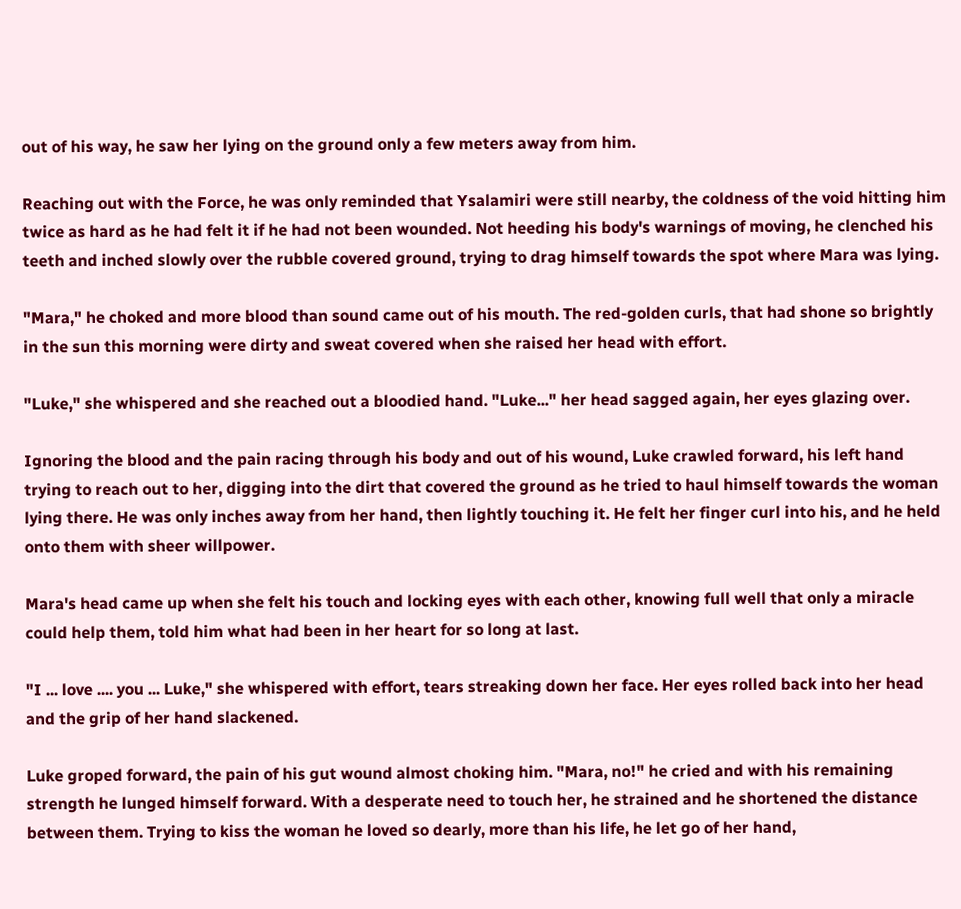out of his way, he saw her lying on the ground only a few meters away from him.

Reaching out with the Force, he was only reminded that Ysalamiri were still nearby, the coldness of the void hitting him twice as hard as he had felt it if he had not been wounded. Not heeding his body's warnings of moving, he clenched his teeth and inched slowly over the rubble covered ground, trying to drag himself towards the spot where Mara was lying.

"Mara," he choked and more blood than sound came out of his mouth. The red-golden curls, that had shone so brightly in the sun this morning were dirty and sweat covered when she raised her head with effort.

"Luke," she whispered and she reached out a bloodied hand. "Luke..." her head sagged again, her eyes glazing over.

Ignoring the blood and the pain racing through his body and out of his wound, Luke crawled forward, his left hand trying to reach out to her, digging into the dirt that covered the ground as he tried to haul himself towards the woman lying there. He was only inches away from her hand, then lightly touching it. He felt her finger curl into his, and he held onto them with sheer willpower.

Mara's head came up when she felt his touch and locking eyes with each other, knowing full well that only a miracle could help them, told him what had been in her heart for so long at last.

"I ... love .... you ... Luke," she whispered with effort, tears streaking down her face. Her eyes rolled back into her head and the grip of her hand slackened.

Luke groped forward, the pain of his gut wound almost choking him. "Mara, no!" he cried and with his remaining strength he lunged himself forward. With a desperate need to touch her, he strained and he shortened the distance between them. Trying to kiss the woman he loved so dearly, more than his life, he let go of her hand,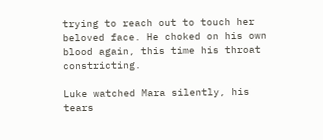trying to reach out to touch her beloved face. He choked on his own blood again, this time his throat constricting.

Luke watched Mara silently, his tears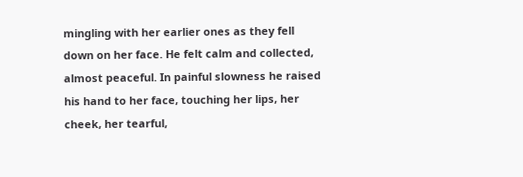mingling with her earlier ones as they fell down on her face. He felt calm and collected, almost peaceful. In painful slowness he raised his hand to her face, touching her lips, her cheek, her tearful,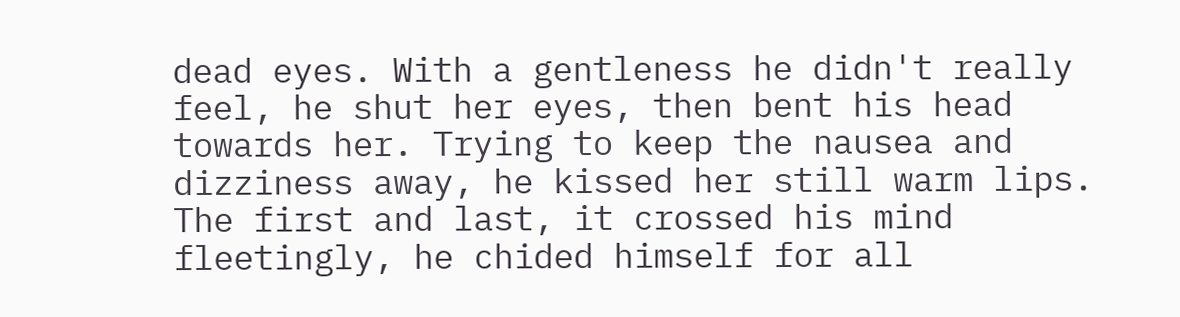dead eyes. With a gentleness he didn't really feel, he shut her eyes, then bent his head towards her. Trying to keep the nausea and dizziness away, he kissed her still warm lips. The first and last, it crossed his mind fleetingly, he chided himself for all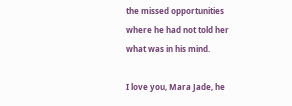the missed opportunities where he had not told her what was in his mind.

I love you, Mara Jade, he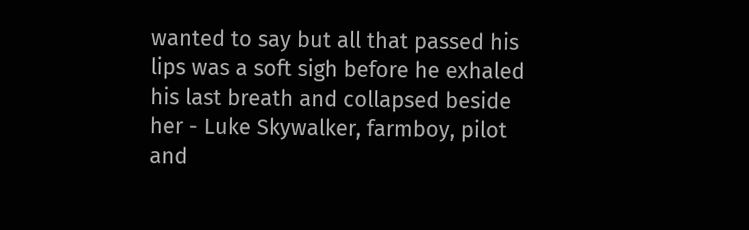wanted to say but all that passed his lips was a soft sigh before he exhaled his last breath and collapsed beside her - Luke Skywalker, farmboy, pilot and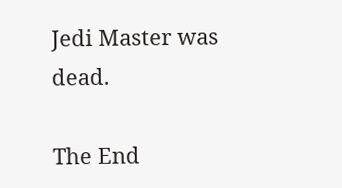Jedi Master was dead.

The End